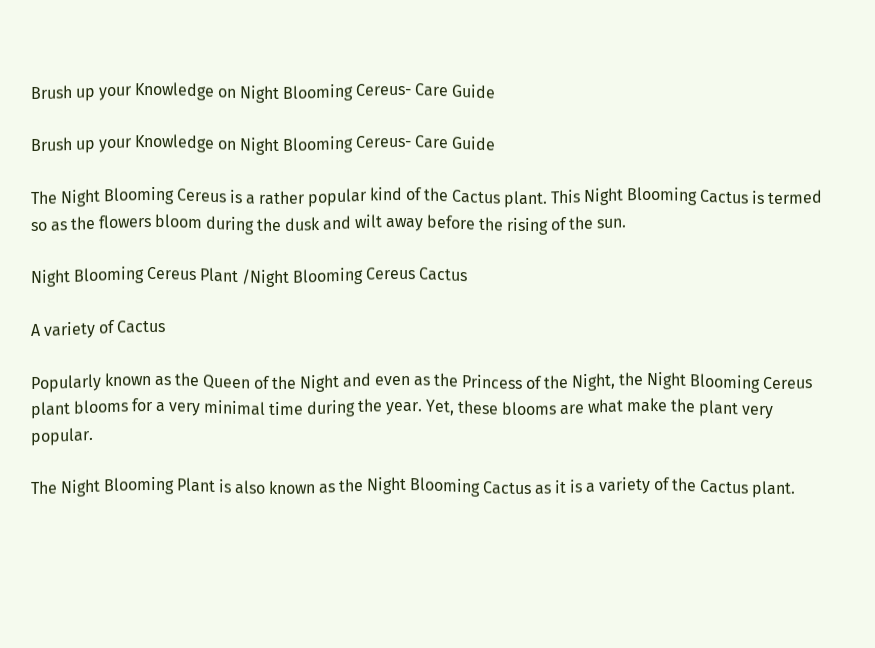Brush up your Knowledge on Night Blooming Cereus- Care Guide

Brush up your Knowledge on Night Blooming Cereus- Care Guide

The Night Blooming Cereus is a rather popular kind of the Cactus plant. This Night Blooming Cactus is termed so as the flowers bloom during the dusk and wilt away before the rising of the sun.

Night Blooming Cereus Plant /Night Blooming Cereus Cactus

A variety of Cactus

Popularly known as the Queen of the Night and even as the Princess of the Night, the Night Blooming Cereus plant blooms for a very minimal time during the year. Yet, these blooms are what make the plant very popular.

The Night Blooming Plant is also known as the Night Blooming Cactus as it is a variety of the Cactus plant.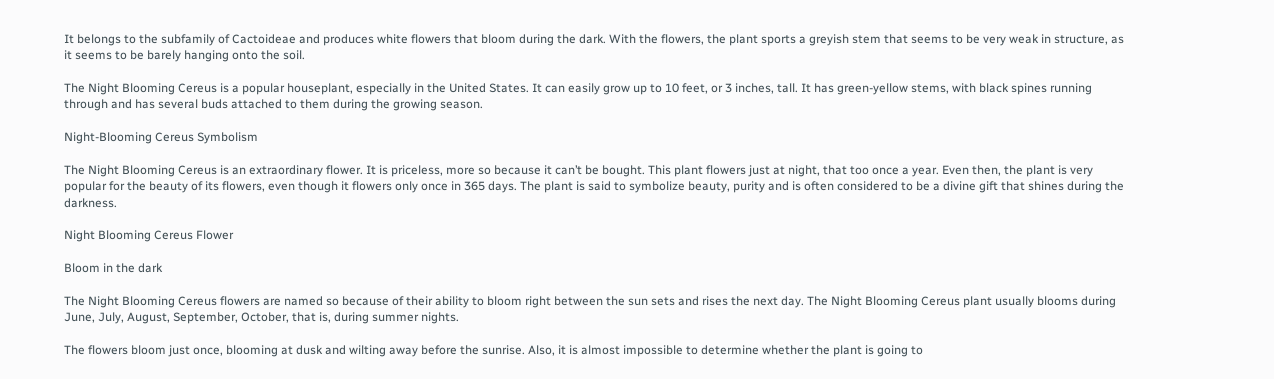It belongs to the subfamily of Cactoideae and produces white flowers that bloom during the dark. With the flowers, the plant sports a greyish stem that seems to be very weak in structure, as it seems to be barely hanging onto the soil.

The Night Blooming Cereus is a popular houseplant, especially in the United States. It can easily grow up to 10 feet, or 3 inches, tall. It has green-yellow stems, with black spines running through and has several buds attached to them during the growing season.

Night-Blooming Cereus Symbolism

The Night Blooming Cereus is an extraordinary flower. It is priceless, more so because it can’t be bought. This plant flowers just at night, that too once a year. Even then, the plant is very popular for the beauty of its flowers, even though it flowers only once in 365 days. The plant is said to symbolize beauty, purity and is often considered to be a divine gift that shines during the darkness.

Night Blooming Cereus Flower

Bloom in the dark

The Night Blooming Cereus flowers are named so because of their ability to bloom right between the sun sets and rises the next day. The Night Blooming Cereus plant usually blooms during June, July, August, September, October, that is, during summer nights.

The flowers bloom just once, blooming at dusk and wilting away before the sunrise. Also, it is almost impossible to determine whether the plant is going to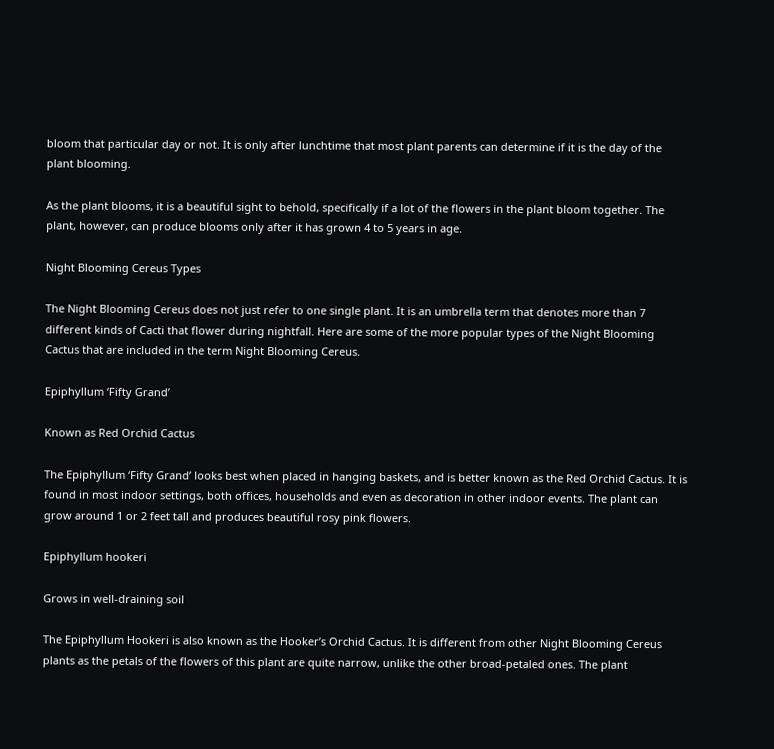bloom that particular day or not. It is only after lunchtime that most plant parents can determine if it is the day of the plant blooming.

As the plant blooms, it is a beautiful sight to behold, specifically if a lot of the flowers in the plant bloom together. The plant, however, can produce blooms only after it has grown 4 to 5 years in age.

Night Blooming Cereus Types

The Night Blooming Cereus does not just refer to one single plant. It is an umbrella term that denotes more than 7 different kinds of Cacti that flower during nightfall. Here are some of the more popular types of the Night Blooming Cactus that are included in the term Night Blooming Cereus.

Epiphyllum ‘Fifty Grand’

Known as Red Orchid Cactus

The Epiphyllum ‘Fifty Grand’ looks best when placed in hanging baskets, and is better known as the Red Orchid Cactus. It is found in most indoor settings, both offices, households and even as decoration in other indoor events. The plant can grow around 1 or 2 feet tall and produces beautiful rosy pink flowers.

Epiphyllum hookeri

Grows in well-draining soil

The Epiphyllum Hookeri is also known as the Hooker’s Orchid Cactus. It is different from other Night Blooming Cereus plants as the petals of the flowers of this plant are quite narrow, unlike the other broad-petaled ones. The plant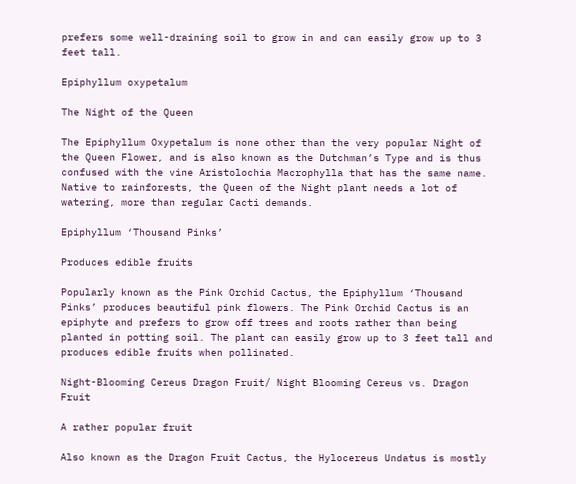prefers some well-draining soil to grow in and can easily grow up to 3 feet tall.

Epiphyllum oxypetalum

The Night of the Queen

The Epiphyllum Oxypetalum is none other than the very popular Night of the Queen Flower, and is also known as the Dutchman’s Type and is thus confused with the vine Aristolochia Macrophylla that has the same name. Native to rainforests, the Queen of the Night plant needs a lot of watering, more than regular Cacti demands.

Epiphyllum ‘Thousand Pinks’

Produces edible fruits

Popularly known as the Pink Orchid Cactus, the Epiphyllum ‘Thousand Pinks’ produces beautiful pink flowers. The Pink Orchid Cactus is an epiphyte and prefers to grow off trees and roots rather than being planted in potting soil. The plant can easily grow up to 3 feet tall and produces edible fruits when pollinated.

Night-Blooming Cereus Dragon Fruit/ Night Blooming Cereus vs. Dragon Fruit

A rather popular fruit

Also known as the Dragon Fruit Cactus, the Hylocereus Undatus is mostly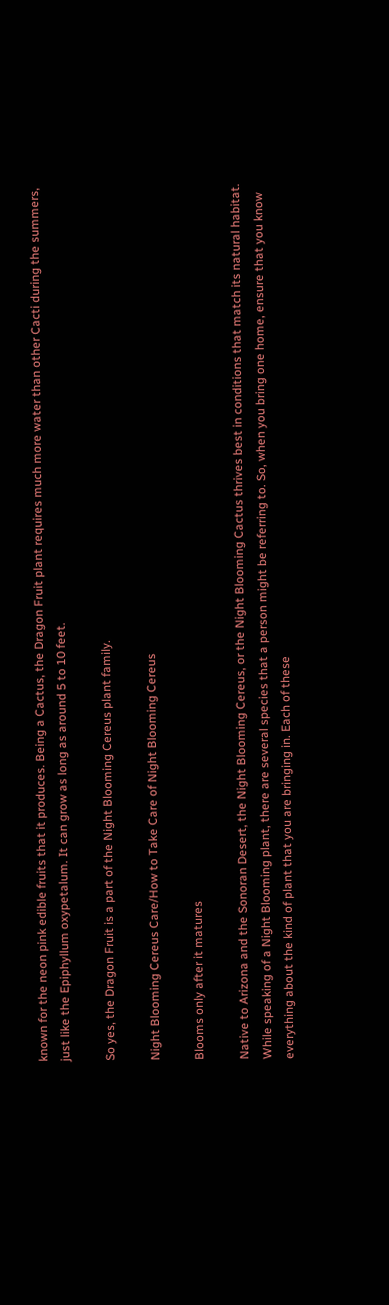known for the neon pink edible fruits that it produces. Being a Cactus, the Dragon Fruit plant requires much more water than other Cacti during the summers, just like the Epiphyllum oxypetalum. It can grow as long as around 5 to 10 feet.

So yes, the Dragon Fruit is a part of the Night Blooming Cereus plant family.

Night Blooming Cereus Care/How to Take Care of Night Blooming Cereus

Blooms only after it matures

Native to Arizona and the Sonoran Desert, the Night Blooming Cereus, or the Night Blooming Cactus thrives best in conditions that match its natural habitat. While speaking of a Night Blooming plant, there are several species that a person might be referring to. So, when you bring one home, ensure that you know everything about the kind of plant that you are bringing in. Each of these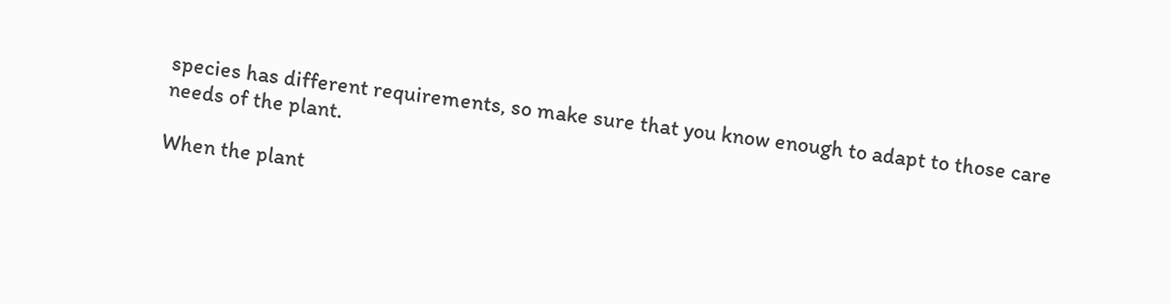species has different requirements, so make sure that you know enough to adapt to those care needs of the plant.

When the plant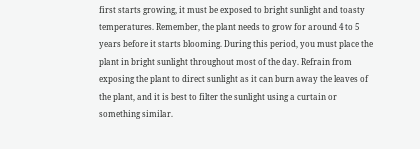first starts growing, it must be exposed to bright sunlight and toasty temperatures. Remember, the plant needs to grow for around 4 to 5 years before it starts blooming. During this period, you must place the plant in bright sunlight throughout most of the day. Refrain from exposing the plant to direct sunlight as it can burn away the leaves of the plant, and it is best to filter the sunlight using a curtain or something similar.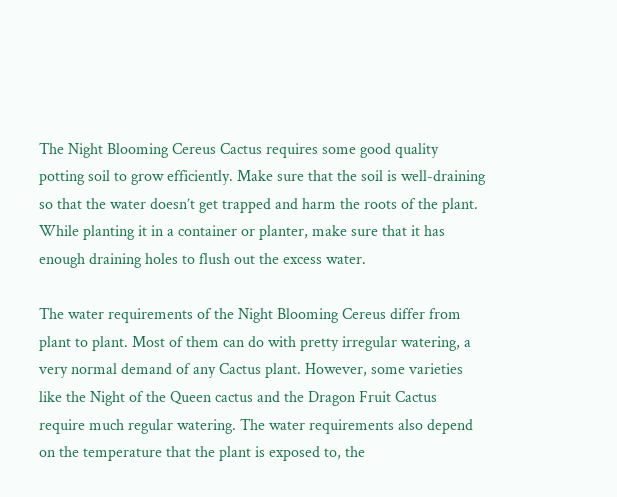The Night Blooming Cereus Cactus requires some good quality potting soil to grow efficiently. Make sure that the soil is well-draining so that the water doesn’t get trapped and harm the roots of the plant. While planting it in a container or planter, make sure that it has enough draining holes to flush out the excess water.

The water requirements of the Night Blooming Cereus differ from plant to plant. Most of them can do with pretty irregular watering, a very normal demand of any Cactus plant. However, some varieties like the Night of the Queen cactus and the Dragon Fruit Cactus require much regular watering. The water requirements also depend on the temperature that the plant is exposed to, the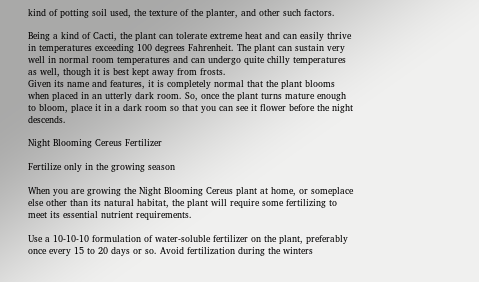kind of potting soil used, the texture of the planter, and other such factors.

Being a kind of Cacti, the plant can tolerate extreme heat and can easily thrive in temperatures exceeding 100 degrees Fahrenheit. The plant can sustain very well in normal room temperatures and can undergo quite chilly temperatures as well, though it is best kept away from frosts.
Given its name and features, it is completely normal that the plant blooms when placed in an utterly dark room. So, once the plant turns mature enough to bloom, place it in a dark room so that you can see it flower before the night descends.

Night Blooming Cereus Fertilizer

Fertilize only in the growing season

When you are growing the Night Blooming Cereus plant at home, or someplace else other than its natural habitat, the plant will require some fertilizing to meet its essential nutrient requirements.

Use a 10-10-10 formulation of water-soluble fertilizer on the plant, preferably once every 15 to 20 days or so. Avoid fertilization during the winters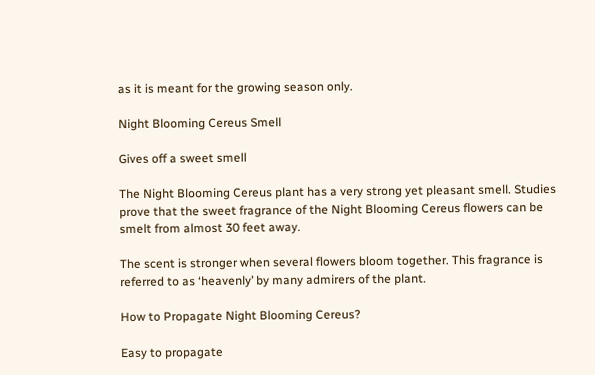as it is meant for the growing season only.

Night Blooming Cereus Smell

Gives off a sweet smell

The Night Blooming Cereus plant has a very strong yet pleasant smell. Studies prove that the sweet fragrance of the Night Blooming Cereus flowers can be smelt from almost 30 feet away.

The scent is stronger when several flowers bloom together. This fragrance is referred to as ‘heavenly’ by many admirers of the plant.

How to Propagate Night Blooming Cereus?

Easy to propagate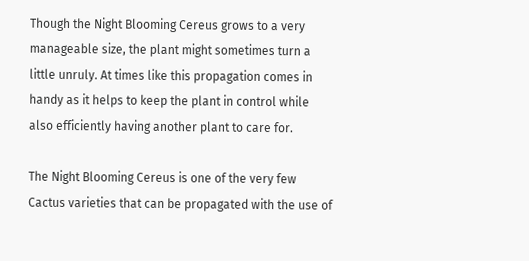Though the Night Blooming Cereus grows to a very manageable size, the plant might sometimes turn a little unruly. At times like this propagation comes in handy as it helps to keep the plant in control while also efficiently having another plant to care for.

The Night Blooming Cereus is one of the very few Cactus varieties that can be propagated with the use of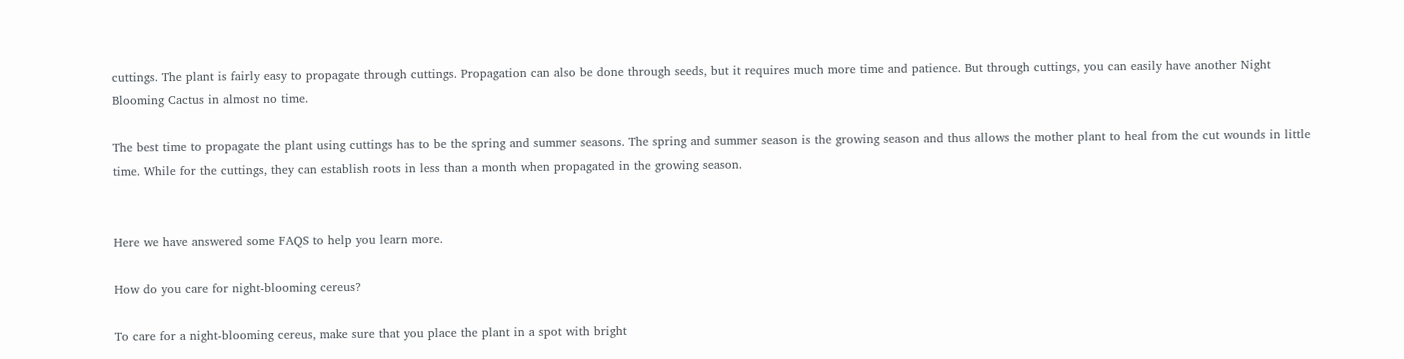cuttings. The plant is fairly easy to propagate through cuttings. Propagation can also be done through seeds, but it requires much more time and patience. But through cuttings, you can easily have another Night Blooming Cactus in almost no time.

The best time to propagate the plant using cuttings has to be the spring and summer seasons. The spring and summer season is the growing season and thus allows the mother plant to heal from the cut wounds in little time. While for the cuttings, they can establish roots in less than a month when propagated in the growing season.


Here we have answered some FAQS to help you learn more.

How do you care for night-blooming cereus?

To care for a night-blooming cereus, make sure that you place the plant in a spot with bright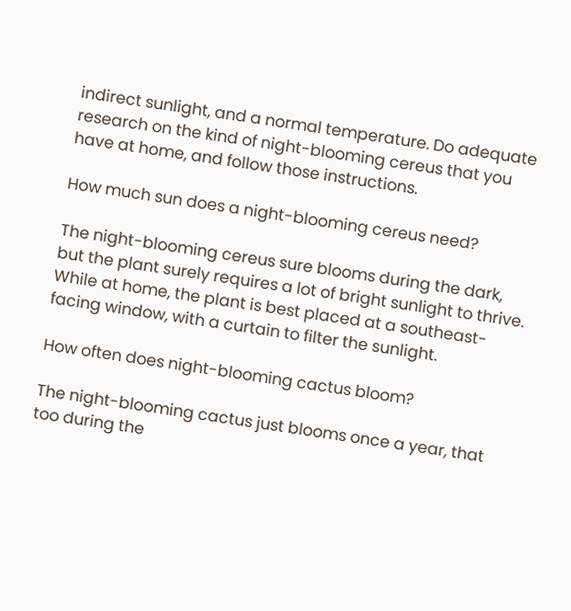indirect sunlight, and a normal temperature. Do adequate research on the kind of night-blooming cereus that you have at home, and follow those instructions.

How much sun does a night-blooming cereus need?

The night-blooming cereus sure blooms during the dark, but the plant surely requires a lot of bright sunlight to thrive. While at home, the plant is best placed at a southeast-facing window, with a curtain to filter the sunlight.

How often does night-blooming cactus bloom?

The night-blooming cactus just blooms once a year, that too during the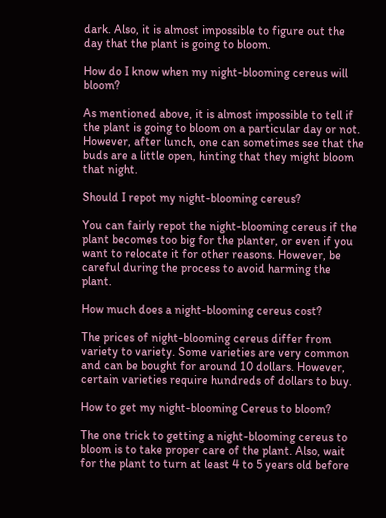dark. Also, it is almost impossible to figure out the day that the plant is going to bloom.

How do I know when my night-blooming cereus will bloom?

As mentioned above, it is almost impossible to tell if the plant is going to bloom on a particular day or not. However, after lunch, one can sometimes see that the buds are a little open, hinting that they might bloom that night.

Should I repot my night-blooming cereus?

You can fairly repot the night-blooming cereus if the plant becomes too big for the planter, or even if you want to relocate it for other reasons. However, be careful during the process to avoid harming the plant.

How much does a night-blooming cereus cost?

The prices of night-blooming cereus differ from variety to variety. Some varieties are very common and can be bought for around 10 dollars. However, certain varieties require hundreds of dollars to buy.

How to get my night-blooming Cereus to bloom?

The one trick to getting a night-blooming cereus to bloom is to take proper care of the plant. Also, wait for the plant to turn at least 4 to 5 years old before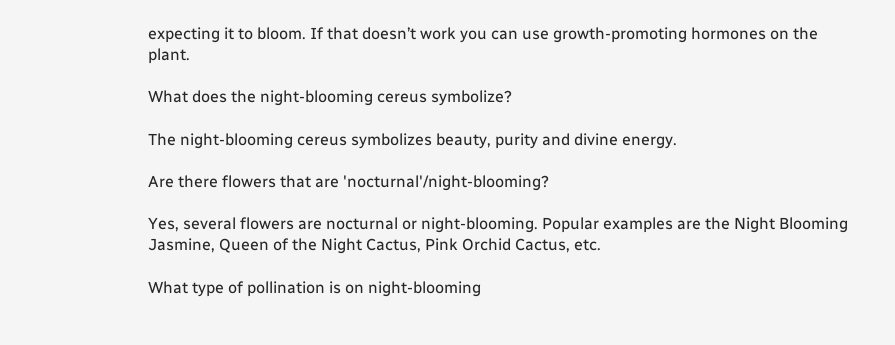expecting it to bloom. If that doesn’t work you can use growth-promoting hormones on the plant.

What does the night-blooming cereus symbolize?

The night-blooming cereus symbolizes beauty, purity and divine energy.

Are there flowers that are 'nocturnal'/night-blooming?

Yes, several flowers are nocturnal or night-blooming. Popular examples are the Night Blooming Jasmine, Queen of the Night Cactus, Pink Orchid Cactus, etc.

What type of pollination is on night-blooming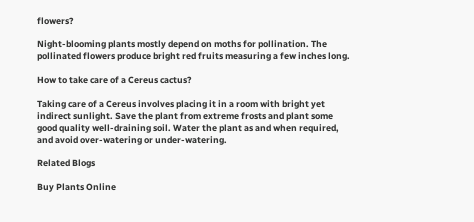flowers?

Night-blooming plants mostly depend on moths for pollination. The pollinated flowers produce bright red fruits measuring a few inches long.

How to take care of a Cereus cactus?

Taking care of a Cereus involves placing it in a room with bright yet indirect sunlight. Save the plant from extreme frosts and plant some good quality well-draining soil. Water the plant as and when required, and avoid over-watering or under-watering.

Related Blogs

Buy Plants Online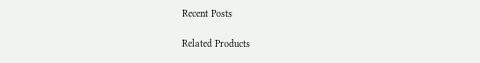Recent Posts

Related Products